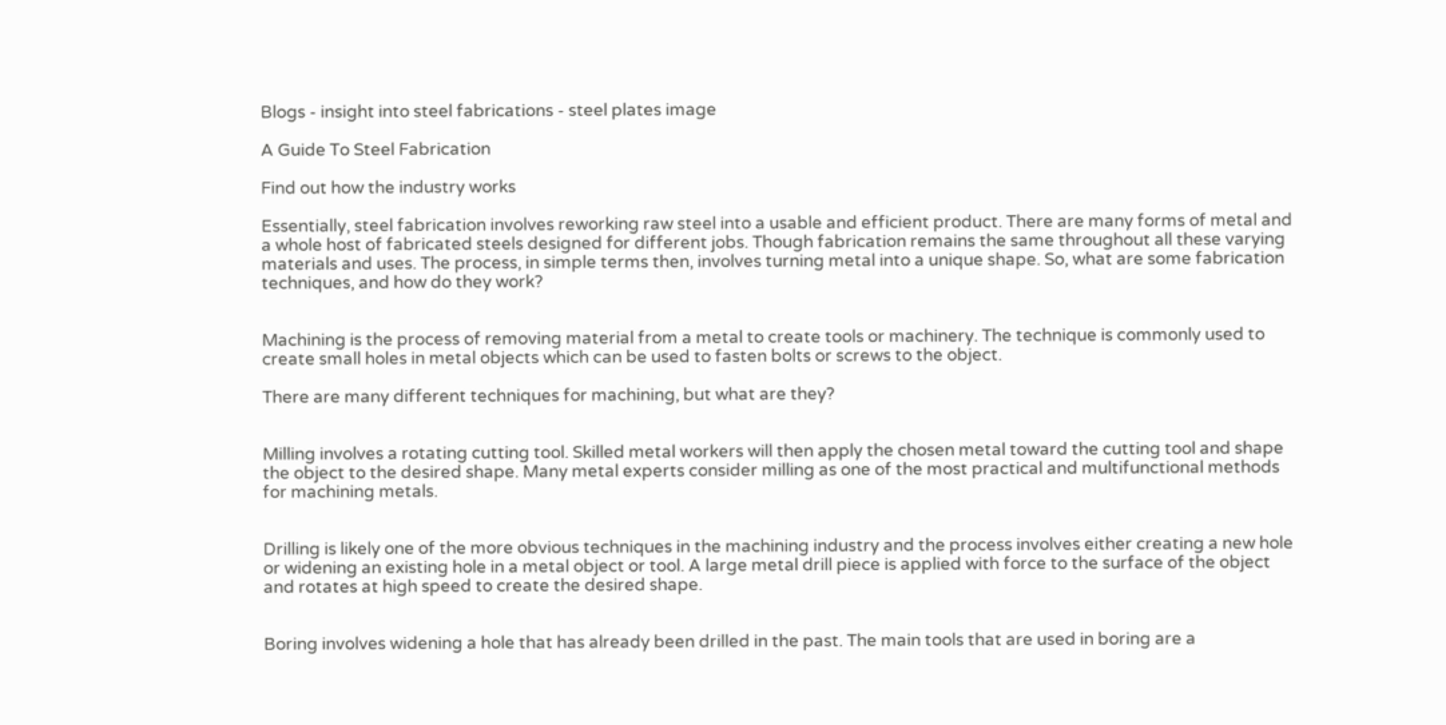Blogs - insight into steel fabrications - steel plates image

A Guide To Steel Fabrication

Find out how the industry works

Essentially, steel fabrication involves reworking raw steel into a usable and efficient product. There are many forms of metal and a whole host of fabricated steels designed for different jobs. Though fabrication remains the same throughout all these varying materials and uses. The process, in simple terms then, involves turning metal into a unique shape. So, what are some fabrication techniques, and how do they work?


Machining is the process of removing material from a metal to create tools or machinery. The technique is commonly used to create small holes in metal objects which can be used to fasten bolts or screws to the object.

There are many different techniques for machining, but what are they?


Milling involves a rotating cutting tool. Skilled metal workers will then apply the chosen metal toward the cutting tool and shape the object to the desired shape. Many metal experts consider milling as one of the most practical and multifunctional methods for machining metals.


Drilling is likely one of the more obvious techniques in the machining industry and the process involves either creating a new hole or widening an existing hole in a metal object or tool. A large metal drill piece is applied with force to the surface of the object and rotates at high speed to create the desired shape.


Boring involves widening a hole that has already been drilled in the past. The main tools that are used in boring are a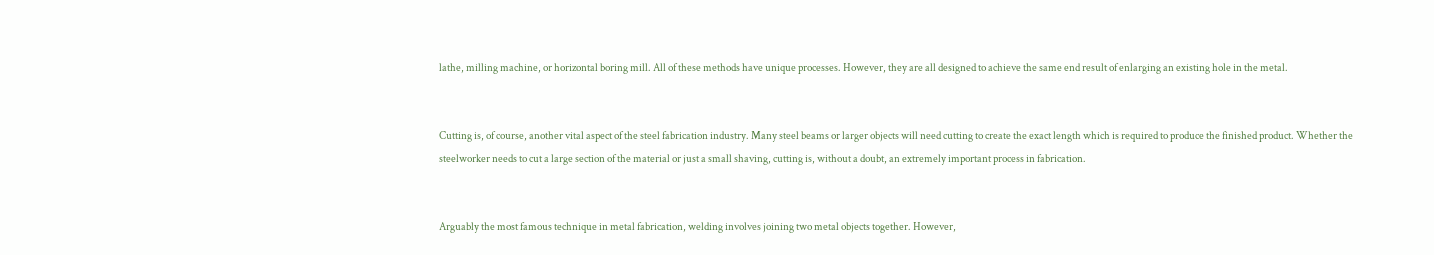lathe, milling machine, or horizontal boring mill. All of these methods have unique processes. However, they are all designed to achieve the same end result of enlarging an existing hole in the metal.


Cutting is, of course, another vital aspect of the steel fabrication industry. Many steel beams or larger objects will need cutting to create the exact length which is required to produce the finished product. Whether the steelworker needs to cut a large section of the material or just a small shaving, cutting is, without a doubt, an extremely important process in fabrication.


Arguably the most famous technique in metal fabrication, welding involves joining two metal objects together. However,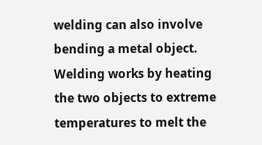welding can also involve bending a metal object. Welding works by heating the two objects to extreme temperatures to melt the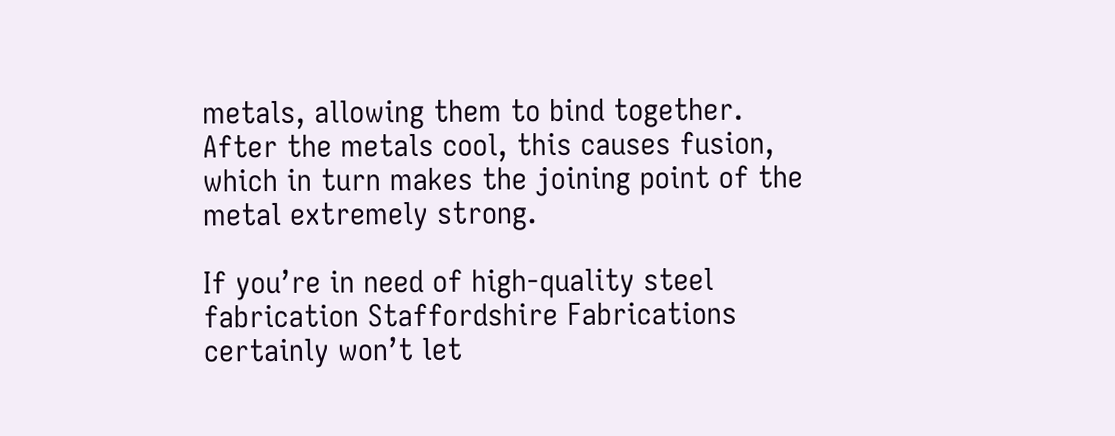metals, allowing them to bind together. After the metals cool, this causes fusion, which in turn makes the joining point of the metal extremely strong.

If you’re in need of high-quality steel fabrication Staffordshire Fabrications certainly won’t let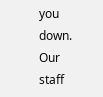you down. Our staff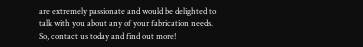are extremely passionate and would be delighted to talk with you about any of your fabrication needs. So, contact us today and find out more!